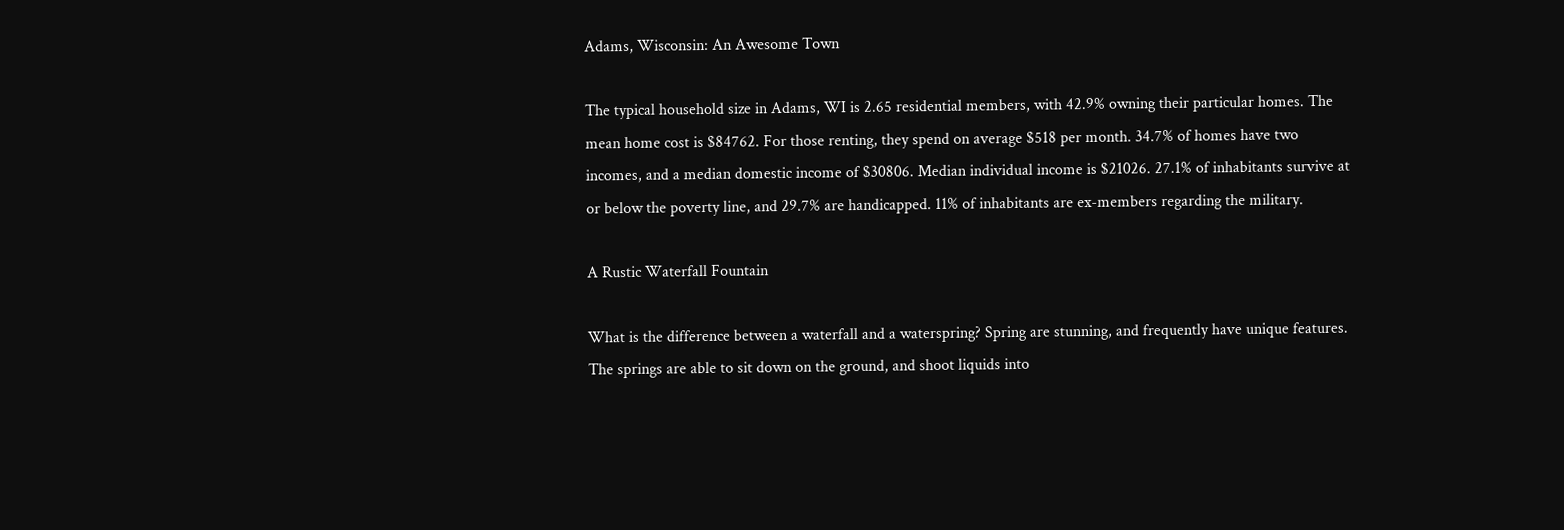Adams, Wisconsin: An Awesome Town

The typical household size in Adams, WI is 2.65 residential members, with 42.9% owning their particular homes. The mean home cost is $84762. For those renting, they spend on average $518 per month. 34.7% of homes have two incomes, and a median domestic income of $30806. Median individual income is $21026. 27.1% of inhabitants survive at or below the poverty line, and 29.7% are handicapped. 11% of inhabitants are ex-members regarding the military.

A Rustic Waterfall Fountain

What is the difference between a waterfall and a waterspring? Spring are stunning, and frequently have unique features. The springs are able to sit down on the ground, and shoot liquids into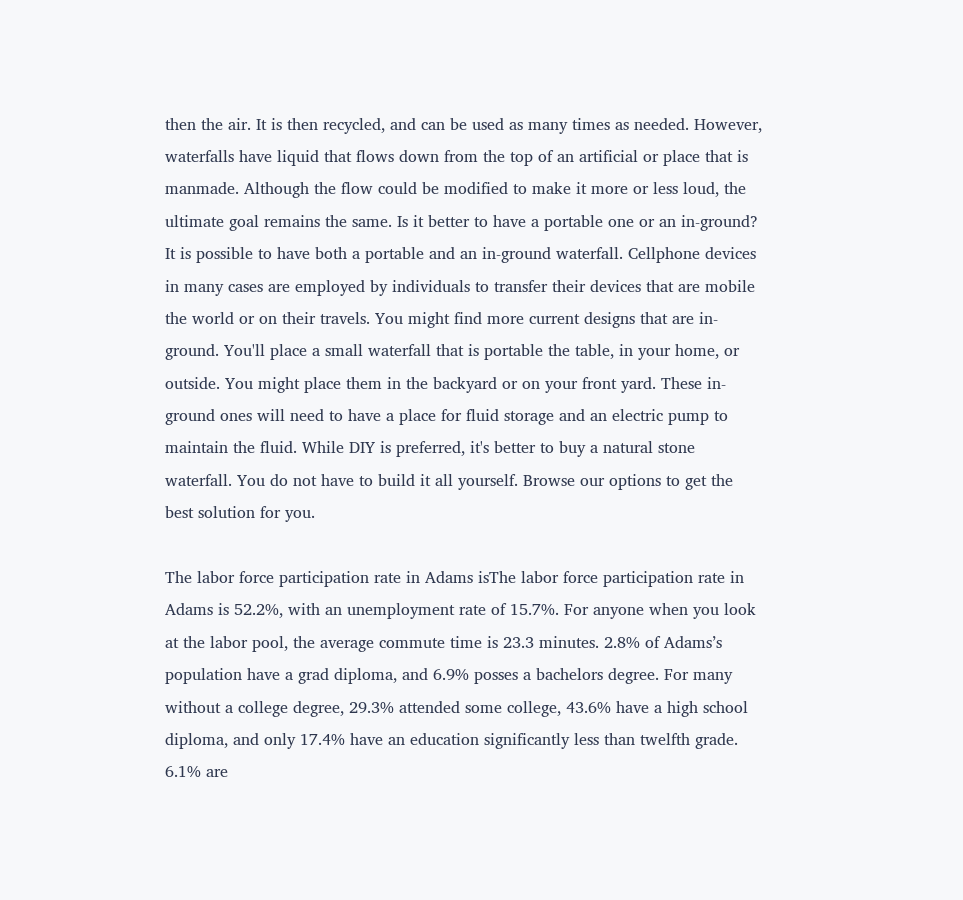then the air. It is then recycled, and can be used as many times as needed. However, waterfalls have liquid that flows down from the top of an artificial or place that is manmade. Although the flow could be modified to make it more or less loud, the ultimate goal remains the same. Is it better to have a portable one or an in-ground? It is possible to have both a portable and an in-ground waterfall. Cellphone devices in many cases are employed by individuals to transfer their devices that are mobile the world or on their travels. You might find more current designs that are in-ground. You'll place a small waterfall that is portable the table, in your home, or outside. You might place them in the backyard or on your front yard. These in-ground ones will need to have a place for fluid storage and an electric pump to maintain the fluid. While DIY is preferred, it's better to buy a natural stone waterfall. You do not have to build it all yourself. Browse our options to get the best solution for you.

The labor force participation rate in Adams isThe labor force participation rate in Adams is 52.2%, with an unemployment rate of 15.7%. For anyone when you look at the labor pool, the average commute time is 23.3 minutes. 2.8% of Adams’s population have a grad diploma, and 6.9% posses a bachelors degree. For many without a college degree, 29.3% attended some college, 43.6% have a high school diploma, and only 17.4% have an education significantly less than twelfth grade. 6.1% are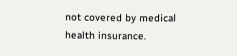not covered by medical health insurance.